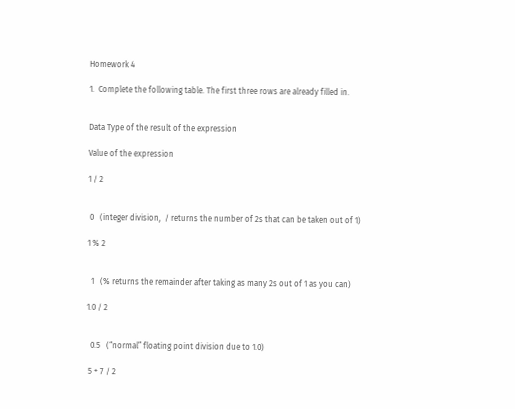Homework 4

1.  Complete the following table. The first three rows are already filled in.


Data Type of the result of the expression

Value of the expression

1 / 2


 0   (integer division,  / returns the number of 2s that can be taken out of 1)

1 % 2


  1   (% returns the remainder after taking as many 2s out of 1 as you can)

1.0 / 2


  0.5   (“normal” floating point division due to 1.0)

 5 + 7 / 2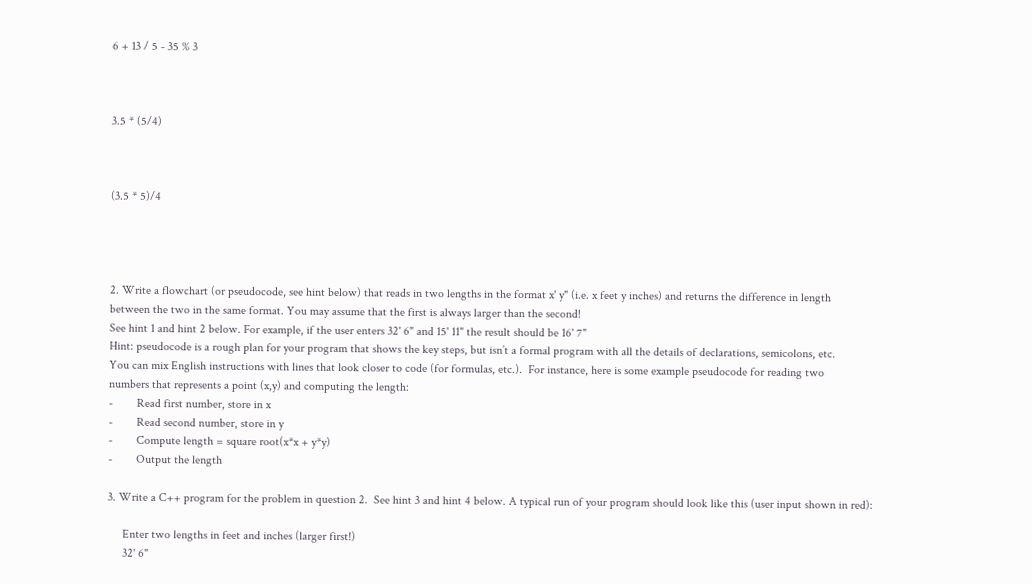6 + 13 / 5 - 35 % 3



3.5 * (5/4)



(3.5 * 5)/4




2. Write a flowchart (or pseudocode, see hint below) that reads in two lengths in the format x' y" (i.e. x feet y inches) and returns the difference in length
between the two in the same format. You may assume that the first is always larger than the second!
See hint 1 and hint 2 below. For example, if the user enters 32' 6" and 15' 11" the result should be 16' 7"
Hint: pseudocode is a rough plan for your program that shows the key steps, but isn’t a formal program with all the details of declarations, semicolons, etc.
You can mix English instructions with lines that look closer to code (for formulas, etc.).  For instance, here is some example pseudocode for reading two
numbers that represents a point (x,y) and computing the length:
-        Read first number, store in x
-        Read second number, store in y
-        Compute length = square root(x*x + y*y)
-        Output the length

3. Write a C++ program for the problem in question 2.  See hint 3 and hint 4 below. A typical run of your program should look like this (user input shown in red):

     Enter two lengths in feet and inches (larger first!)
     32' 6"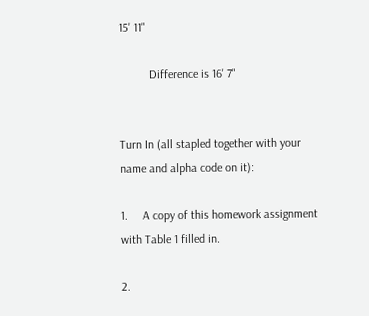15' 11"

          Difference is 16' 7"


Turn In (all stapled together with your name and alpha code on it):

1.     A copy of this homework assignment with Table 1 filled in.

2.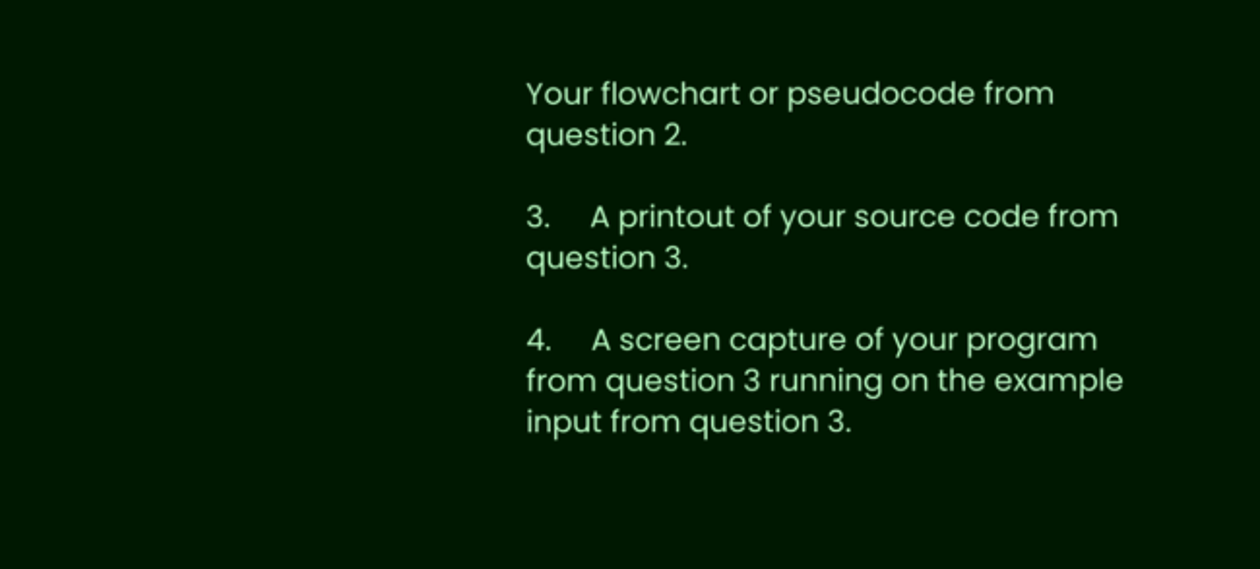Your flowchart or pseudocode from question 2.

3.     A printout of your source code from question 3.

4.     A screen capture of your program from question 3 running on the example input from question 3.